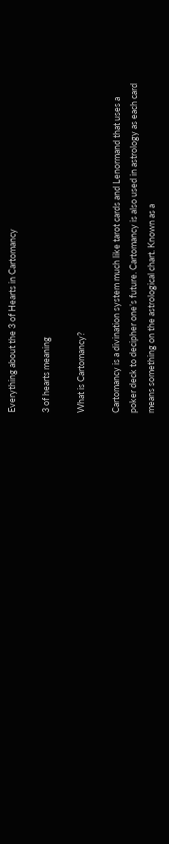Everything about the 3 of Hearts in Cartomancy

3 of hearts meaning

What is Cartomancy?

Cartomancy is a divination system much like tarot cards and Lenormand that uses a poker deck to decipher one’s future. Cartomancy is also used in astrology as each card means something on the astrological chart. Known as a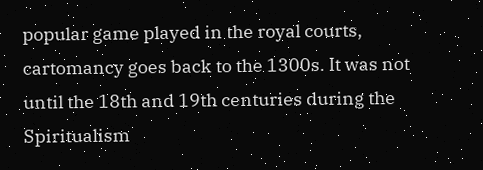popular game played in the royal courts, cartomancy goes back to the 1300s. It was not until the 18th and 19th centuries during the Spiritualism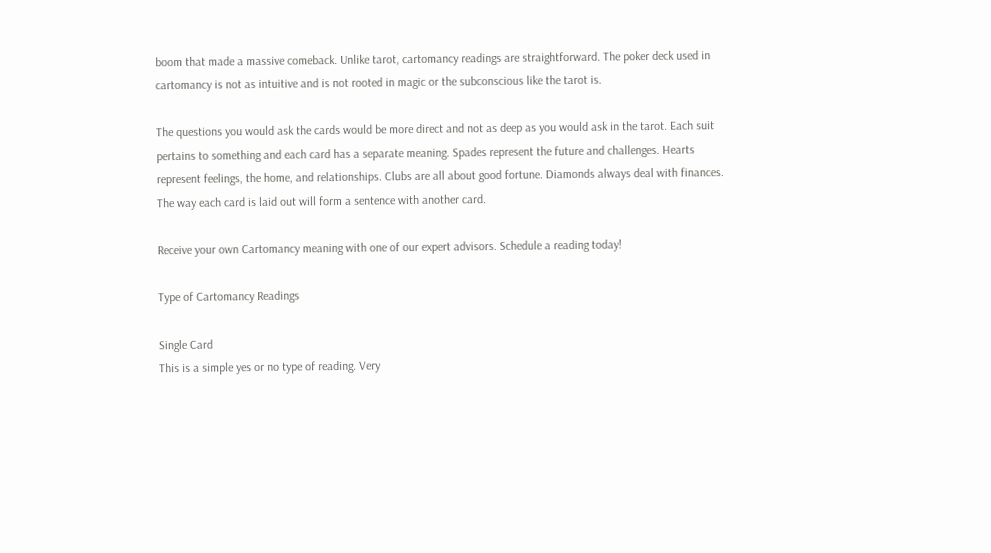boom that made a massive comeback. Unlike tarot, cartomancy readings are straightforward. The poker deck used in cartomancy is not as intuitive and is not rooted in magic or the subconscious like the tarot is.

The questions you would ask the cards would be more direct and not as deep as you would ask in the tarot. Each suit pertains to something and each card has a separate meaning. Spades represent the future and challenges. Hearts represent feelings, the home, and relationships. Clubs are all about good fortune. Diamonds always deal with finances. The way each card is laid out will form a sentence with another card.

Receive your own Cartomancy meaning with one of our expert advisors. Schedule a reading today!

Type of Cartomancy Readings

Single Card
This is a simple yes or no type of reading. Very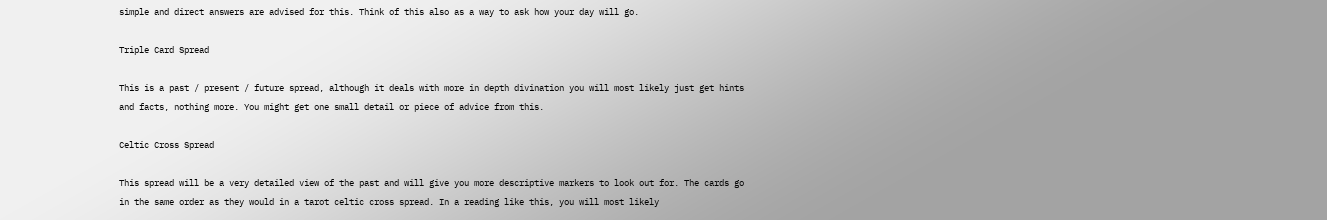simple and direct answers are advised for this. Think of this also as a way to ask how your day will go.

Triple Card Spread

This is a past / present / future spread, although it deals with more in depth divination you will most likely just get hints and facts, nothing more. You might get one small detail or piece of advice from this.

Celtic Cross Spread

This spread will be a very detailed view of the past and will give you more descriptive markers to look out for. The cards go in the same order as they would in a tarot celtic cross spread. In a reading like this, you will most likely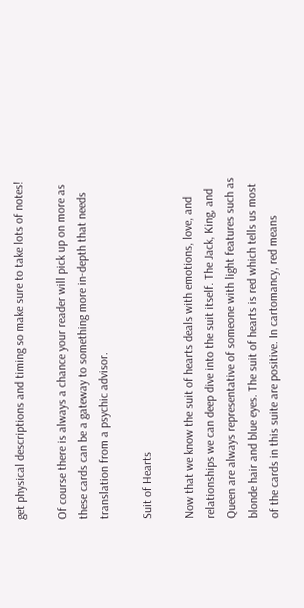get physical descriptions and timing so make sure to take lots of notes!

Of course there is always a chance your reader will pick up on more as these cards can be a gateway to something more in-depth that needs translation from a psychic advisor.

Suit of Hearts

Now that we know the suit of hearts deals with emotions, love, and relationships we can deep dive into the suit itself. The Jack, King, and Queen are always representative of someone with light features such as blonde hair and blue eyes. The suit of hearts is red which tells us most of the cards in this suite are positive. In cartomancy, red means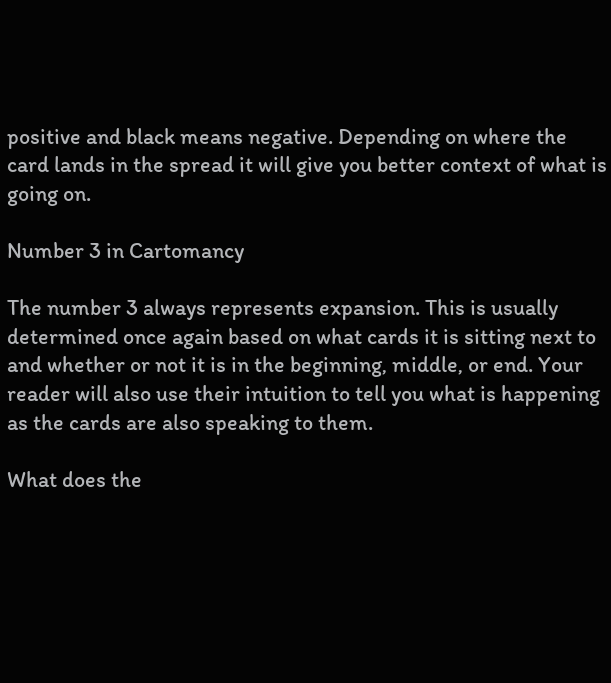positive and black means negative. Depending on where the card lands in the spread it will give you better context of what is going on.

Number 3 in Cartomancy

The number 3 always represents expansion. This is usually determined once again based on what cards it is sitting next to and whether or not it is in the beginning, middle, or end. Your reader will also use their intuition to tell you what is happening as the cards are also speaking to them.

What does the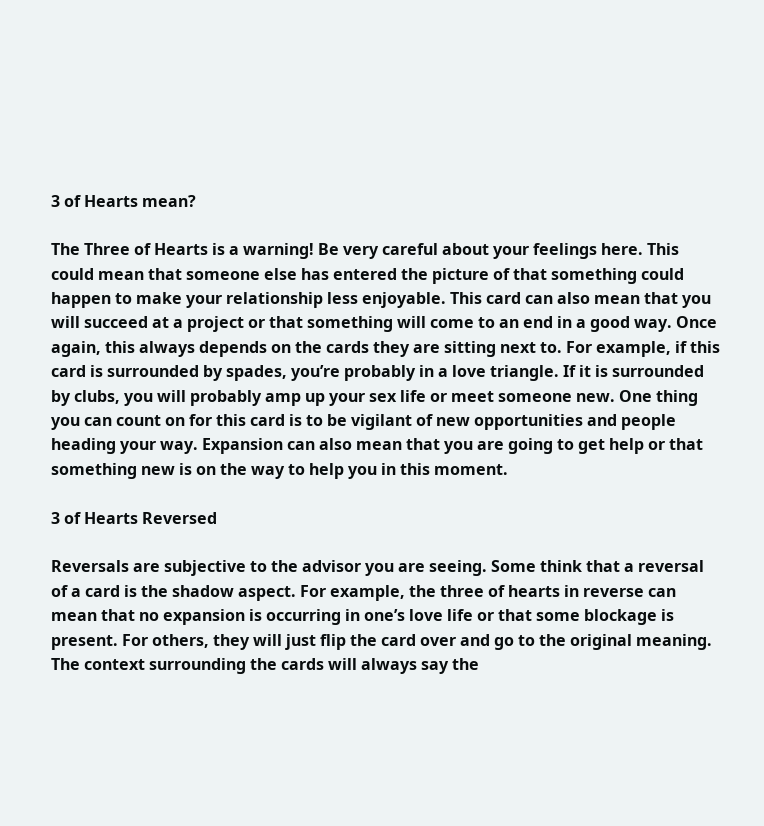3 of Hearts mean?

The Three of Hearts is a warning! Be very careful about your feelings here. This could mean that someone else has entered the picture of that something could happen to make your relationship less enjoyable. This card can also mean that you will succeed at a project or that something will come to an end in a good way. Once again, this always depends on the cards they are sitting next to. For example, if this card is surrounded by spades, you’re probably in a love triangle. If it is surrounded by clubs, you will probably amp up your sex life or meet someone new. One thing you can count on for this card is to be vigilant of new opportunities and people heading your way. Expansion can also mean that you are going to get help or that something new is on the way to help you in this moment.

3 of Hearts Reversed

Reversals are subjective to the advisor you are seeing. Some think that a reversal of a card is the shadow aspect. For example, the three of hearts in reverse can mean that no expansion is occurring in one’s love life or that some blockage is present. For others, they will just flip the card over and go to the original meaning. The context surrounding the cards will always say the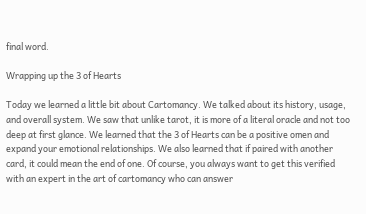final word.

Wrapping up the 3 of Hearts

Today we learned a little bit about Cartomancy. We talked about its history, usage, and overall system. We saw that unlike tarot, it is more of a literal oracle and not too deep at first glance. We learned that the 3 of Hearts can be a positive omen and expand your emotional relationships. We also learned that if paired with another card, it could mean the end of one. Of course, you always want to get this verified with an expert in the art of cartomancy who can answer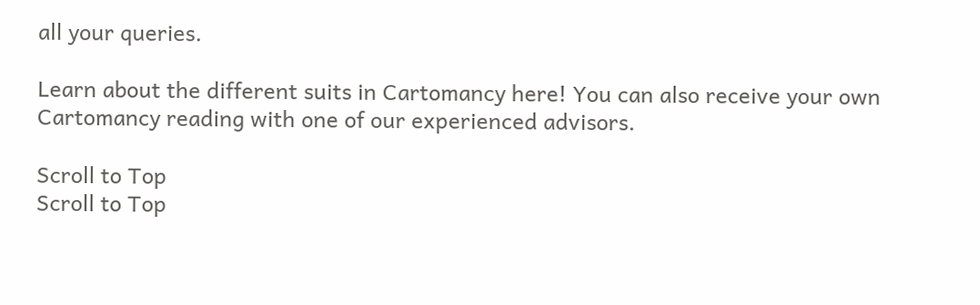all your queries.

Learn about the different suits in Cartomancy here! You can also receive your own Cartomancy reading with one of our experienced advisors.

Scroll to Top
Scroll to Top